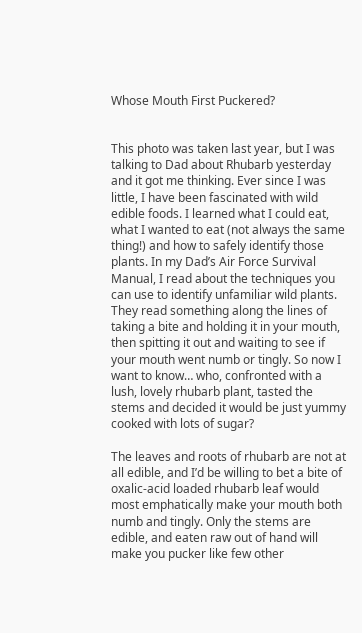Whose Mouth First Puckered?


This photo was taken last year, but I was talking to Dad about Rhubarb yesterday and it got me thinking. Ever since I was little, I have been fascinated with wild edible foods. I learned what I could eat, what I wanted to eat (not always the same thing!) and how to safely identify those plants. In my Dad’s Air Force Survival Manual, I read about the techniques you can use to identify unfamiliar wild plants. They read something along the lines of taking a bite and holding it in your mouth, then spitting it out and waiting to see if your mouth went numb or tingly. So now I want to know… who, confronted with a lush, lovely rhubarb plant, tasted the stems and decided it would be just yummy cooked with lots of sugar?

The leaves and roots of rhubarb are not at all edible, and I’d be willing to bet a bite of oxalic-acid loaded rhubarb leaf would most emphatically make your mouth both numb and tingly. Only the stems are edible, and eaten raw out of hand will make you pucker like few other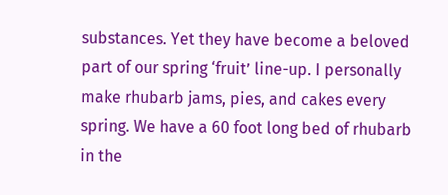substances. Yet they have become a beloved part of our spring ‘fruit’ line-up. I personally make rhubarb jams, pies, and cakes every spring. We have a 60 foot long bed of rhubarb in the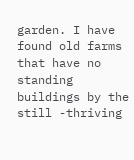garden. I have found old farms that have no standing buildings by the still -thriving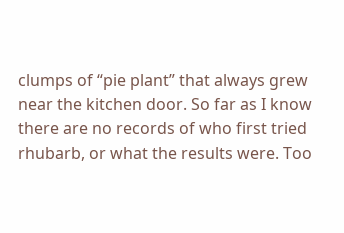clumps of “pie plant” that always grew near the kitchen door. So far as I know there are no records of who first tried rhubarb, or what the results were. Too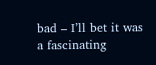bad – I’ll bet it was a fascinating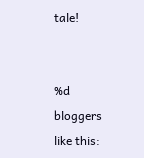tale!


%d bloggers like this: